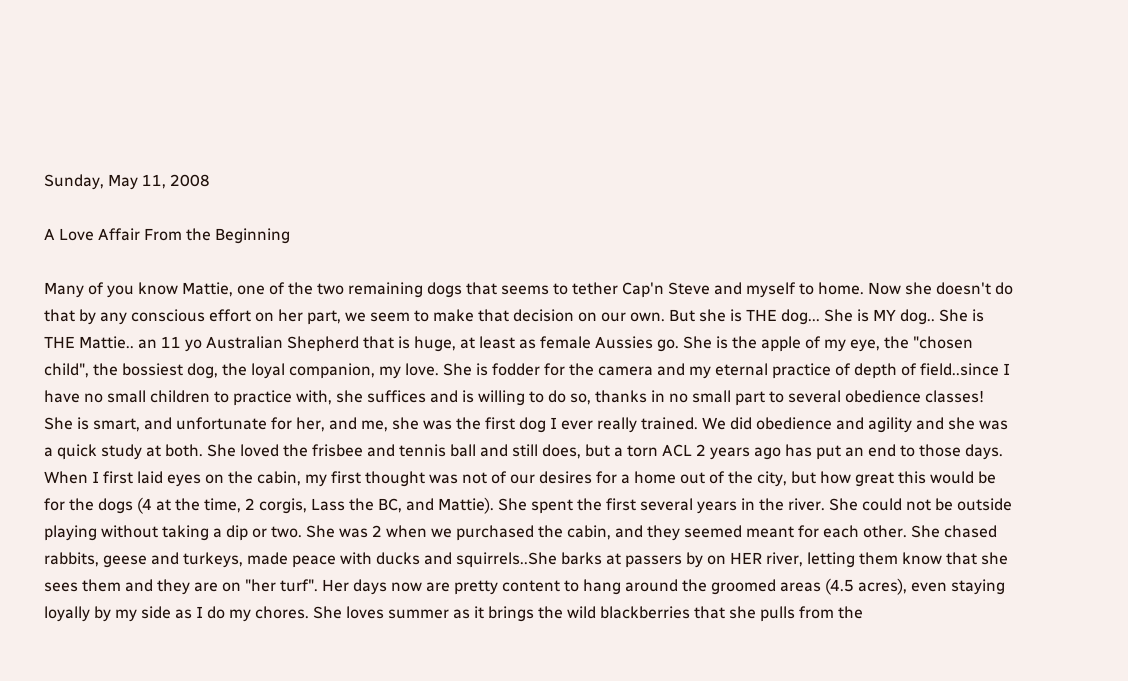Sunday, May 11, 2008

A Love Affair From the Beginning

Many of you know Mattie, one of the two remaining dogs that seems to tether Cap'n Steve and myself to home. Now she doesn't do that by any conscious effort on her part, we seem to make that decision on our own. But she is THE dog... She is MY dog.. She is THE Mattie.. an 11 yo Australian Shepherd that is huge, at least as female Aussies go. She is the apple of my eye, the "chosen child", the bossiest dog, the loyal companion, my love. She is fodder for the camera and my eternal practice of depth of field..since I have no small children to practice with, she suffices and is willing to do so, thanks in no small part to several obedience classes! She is smart, and unfortunate for her, and me, she was the first dog I ever really trained. We did obedience and agility and she was a quick study at both. She loved the frisbee and tennis ball and still does, but a torn ACL 2 years ago has put an end to those days. When I first laid eyes on the cabin, my first thought was not of our desires for a home out of the city, but how great this would be for the dogs (4 at the time, 2 corgis, Lass the BC, and Mattie). She spent the first several years in the river. She could not be outside playing without taking a dip or two. She was 2 when we purchased the cabin, and they seemed meant for each other. She chased rabbits, geese and turkeys, made peace with ducks and squirrels..She barks at passers by on HER river, letting them know that she sees them and they are on "her turf". Her days now are pretty content to hang around the groomed areas (4.5 acres), even staying loyally by my side as I do my chores. She loves summer as it brings the wild blackberries that she pulls from the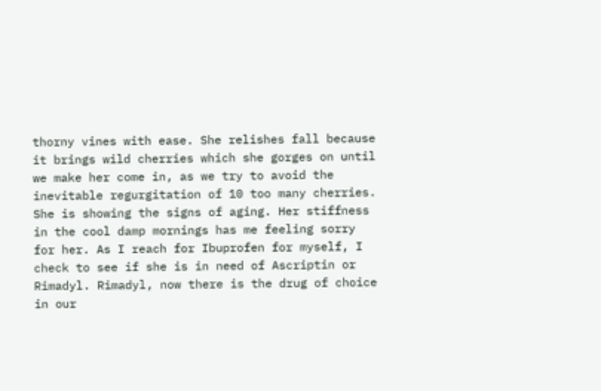thorny vines with ease. She relishes fall because it brings wild cherries which she gorges on until we make her come in, as we try to avoid the inevitable regurgitation of 10 too many cherries. She is showing the signs of aging. Her stiffness in the cool damp mornings has me feeling sorry for her. As I reach for Ibuprofen for myself, I check to see if she is in need of Ascriptin or Rimadyl. Rimadyl, now there is the drug of choice in our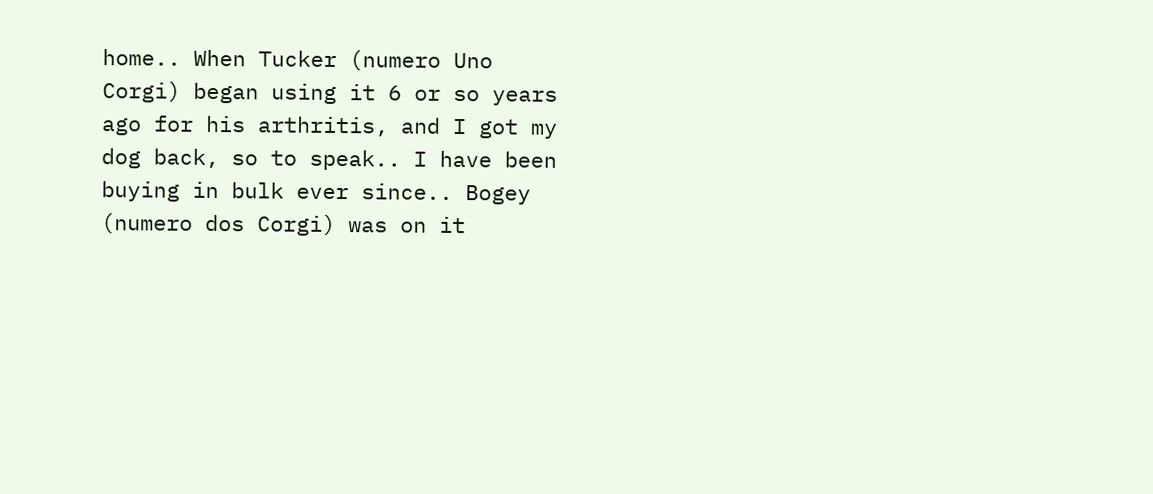home.. When Tucker (numero Uno Corgi) began using it 6 or so years ago for his arthritis, and I got my dog back, so to speak.. I have been buying in bulk ever since.. Bogey (numero dos Corgi) was on it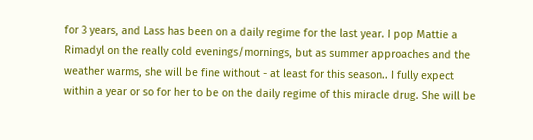for 3 years, and Lass has been on a daily regime for the last year. I pop Mattie a Rimadyl on the really cold evenings/mornings, but as summer approaches and the weather warms, she will be fine without - at least for this season.. I fully expect within a year or so for her to be on the daily regime of this miracle drug. She will be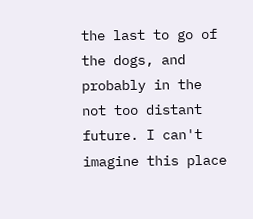the last to go of the dogs, and probably in the not too distant future. I can't imagine this place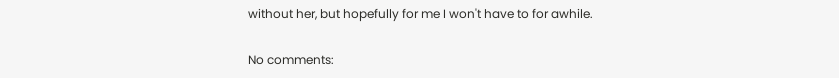without her, but hopefully for me I won't have to for awhile.

No comments: